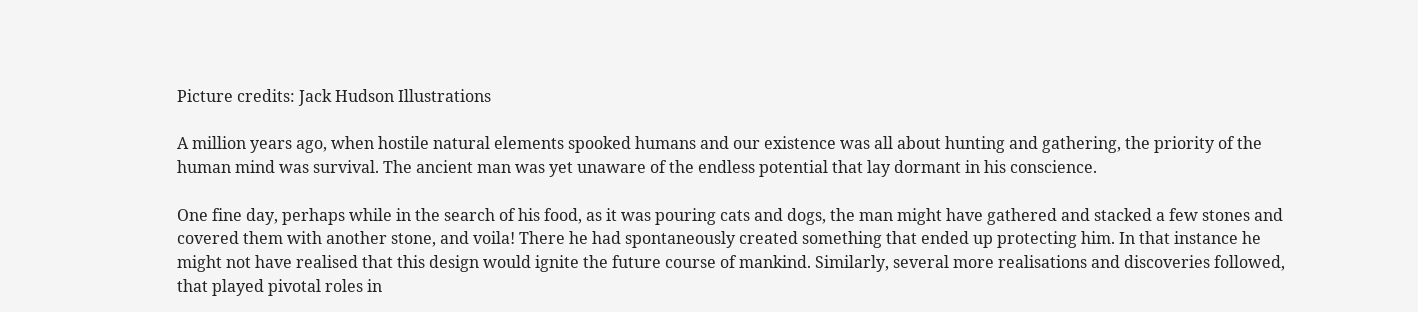Picture credits: Jack Hudson Illustrations

A million years ago, when hostile natural elements spooked humans and our existence was all about hunting and gathering, the priority of the human mind was survival. The ancient man was yet unaware of the endless potential that lay dormant in his conscience.

One fine day, perhaps while in the search of his food, as it was pouring cats and dogs, the man might have gathered and stacked a few stones and covered them with another stone, and voila! There he had spontaneously created something that ended up protecting him. In that instance he might not have realised that this design would ignite the future course of mankind. Similarly, several more realisations and discoveries followed, that played pivotal roles in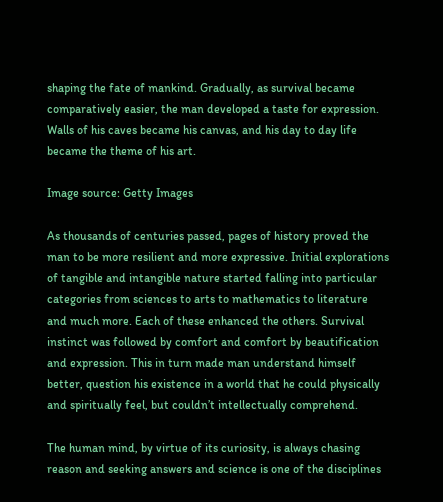shaping the fate of mankind. Gradually, as survival became comparatively easier, the man developed a taste for expression. Walls of his caves became his canvas, and his day to day life became the theme of his art.

Image source: Getty Images

As thousands of centuries passed, pages of history proved the man to be more resilient and more expressive. Initial explorations of tangible and intangible nature started falling into particular categories from sciences to arts to mathematics to literature and much more. Each of these enhanced the others. Survival instinct was followed by comfort and comfort by beautification and expression. This in turn made man understand himself better, question his existence in a world that he could physically and spiritually feel, but couldn’t intellectually comprehend.

The human mind, by virtue of its curiosity, is always chasing reason and seeking answers and science is one of the disciplines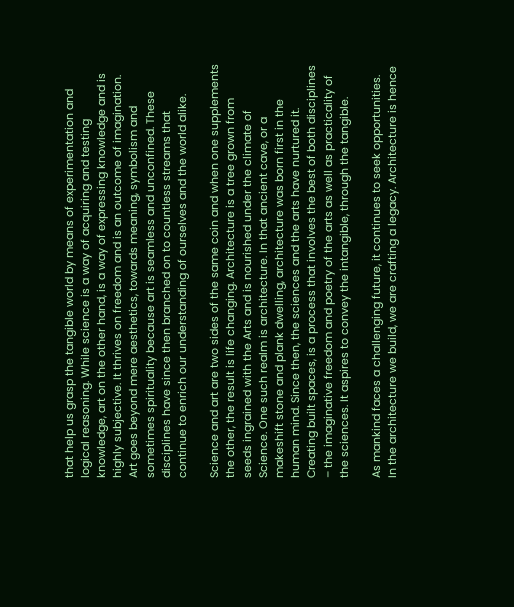that help us grasp the tangible world by means of experimentation and logical reasoning. While science is a way of acquiring and testing knowledge, art on the other hand, is a way of expressing knowledge and is highly subjective. It thrives on freedom and is an outcome of imagination. Art goes beyond mere aesthetics, towards meaning, symbolism and sometimes spirituality because art is seamless and unconfined. These disciplines have since then branched on to countless streams that continue to enrich our understanding of ourselves and the world alike.

Science and art are two sides of the same coin and when one supplements the other, the result is life changing. Architecture is a tree grown from seeds ingrained with the Arts and is nourished under the climate of Science. One such realm is architecture. In that ancient cave, or a makeshift stone and plank dwelling, architecture was born first in the human mind. Since then, the sciences and the arts have nurtured it. Creating built spaces, is a process that involves the best of both disciplines – the imaginative freedom and poetry of the arts as well as practicality of the sciences. It aspires to convey the intangible, through the tangible.

As mankind faces a challenging future, it continues to seek opportunities. In the architecture we build, we are crafting a legacy. Architecture is hence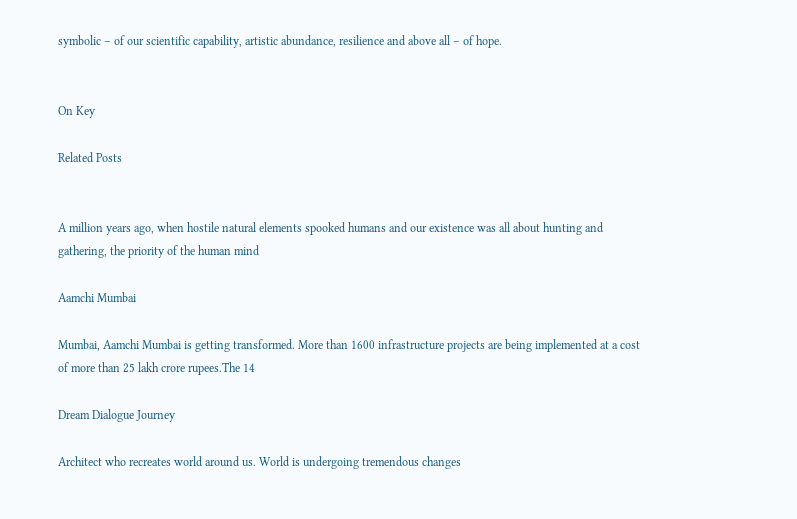symbolic – of our scientific capability, artistic abundance, resilience and above all – of hope.


On Key

Related Posts


A million years ago, when hostile natural elements spooked humans and our existence was all about hunting and gathering, the priority of the human mind

Aamchi Mumbai

Mumbai, Aamchi Mumbai is getting transformed. More than 1600 infrastructure projects are being implemented at a cost of more than 25 lakh crore rupees.The 14

Dream Dialogue Journey

Architect who recreates world around us. World is undergoing tremendous changes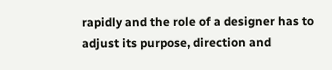rapidly and the role of a designer has to adjust its purpose, direction and